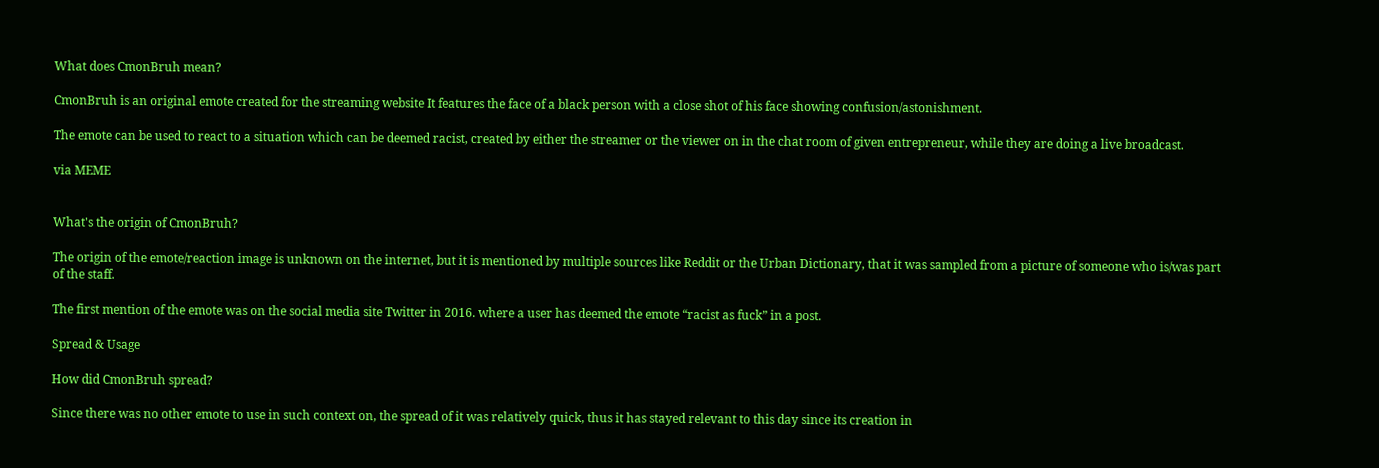What does CmonBruh mean?

CmonBruh is an original emote created for the streaming website It features the face of a black person with a close shot of his face showing confusion/astonishment.

The emote can be used to react to a situation which can be deemed racist, created by either the streamer or the viewer on in the chat room of given entrepreneur, while they are doing a live broadcast.

via MEME


What's the origin of CmonBruh?

The origin of the emote/reaction image is unknown on the internet, but it is mentioned by multiple sources like Reddit or the Urban Dictionary, that it was sampled from a picture of someone who is/was part of the staff.

The first mention of the emote was on the social media site Twitter in 2016. where a user has deemed the emote “racist as fuck” in a post.

Spread & Usage

How did CmonBruh spread?

Since there was no other emote to use in such context on, the spread of it was relatively quick, thus it has stayed relevant to this day since its creation in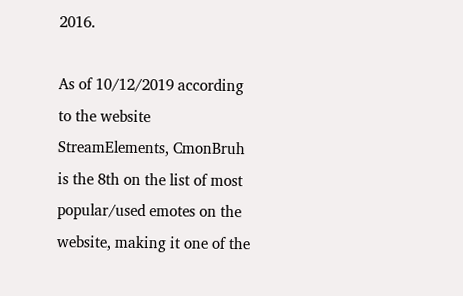2016.

As of 10/12/2019 according to the website StreamElements, CmonBruh is the 8th on the list of most popular/used emotes on the website, making it one of the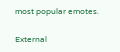most popular emotes.

External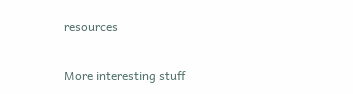resources

More interesting stuff